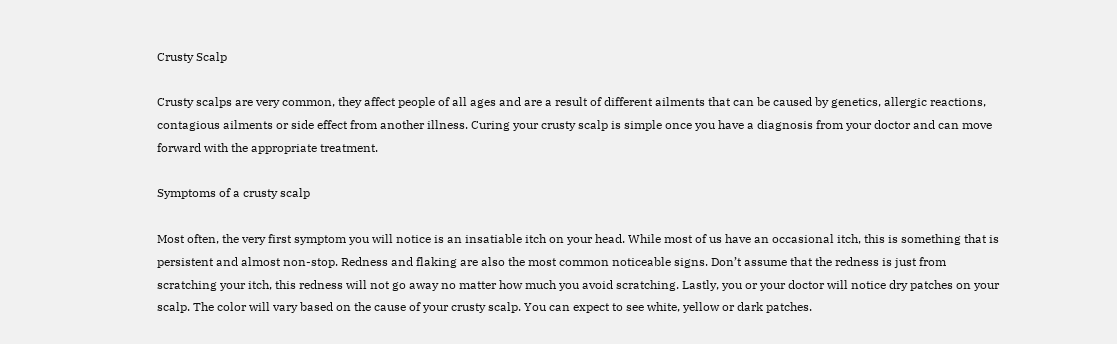Crusty Scalp

Crusty scalps are very common, they affect people of all ages and are a result of different ailments that can be caused by genetics, allergic reactions, contagious ailments or side effect from another illness. Curing your crusty scalp is simple once you have a diagnosis from your doctor and can move forward with the appropriate treatment.

Symptoms of a crusty scalp

Most often, the very first symptom you will notice is an insatiable itch on your head. While most of us have an occasional itch, this is something that is persistent and almost non-stop. Redness and flaking are also the most common noticeable signs. Don’t assume that the redness is just from scratching your itch, this redness will not go away no matter how much you avoid scratching. Lastly, you or your doctor will notice dry patches on your scalp. The color will vary based on the cause of your crusty scalp. You can expect to see white, yellow or dark patches.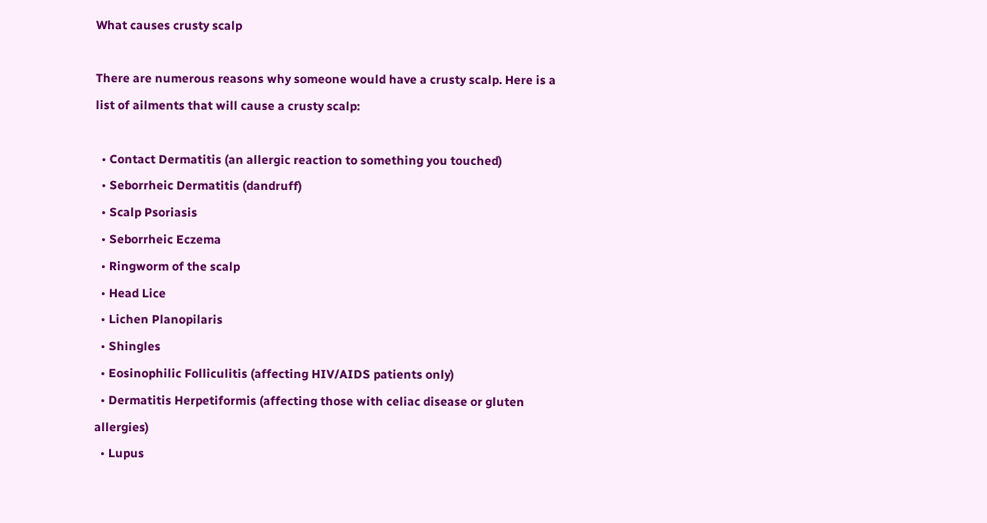What causes crusty scalp

There are numerous reasons why someone would have a crusty scalp. Here is a list of ailments that will cause a crusty scalp:

  • Contact Dermatitis (an allergic reaction to something you touched)
  • Seborrheic Dermatitis (dandruff)
  • Scalp Psoriasis
  • Seborrheic Eczema
  • Ringworm of the scalp
  • Head Lice
  • Lichen Planopilaris
  • Shingles
  • Eosinophilic Folliculitis (affecting HIV/AIDS patients only)
  • Dermatitis Herpetiformis (affecting those with celiac disease or gluten allergies)
  • Lupus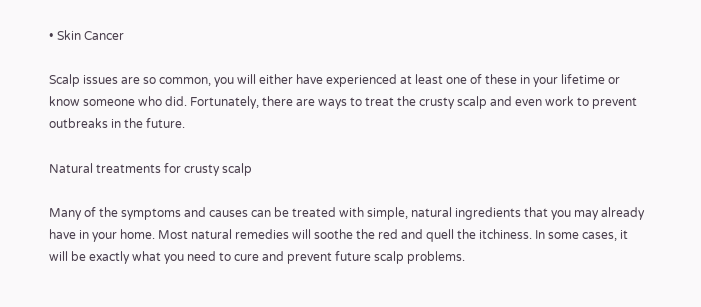• Skin Cancer

Scalp issues are so common, you will either have experienced at least one of these in your lifetime or know someone who did. Fortunately, there are ways to treat the crusty scalp and even work to prevent outbreaks in the future.

Natural treatments for crusty scalp

Many of the symptoms and causes can be treated with simple, natural ingredients that you may already have in your home. Most natural remedies will soothe the red and quell the itchiness. In some cases, it will be exactly what you need to cure and prevent future scalp problems.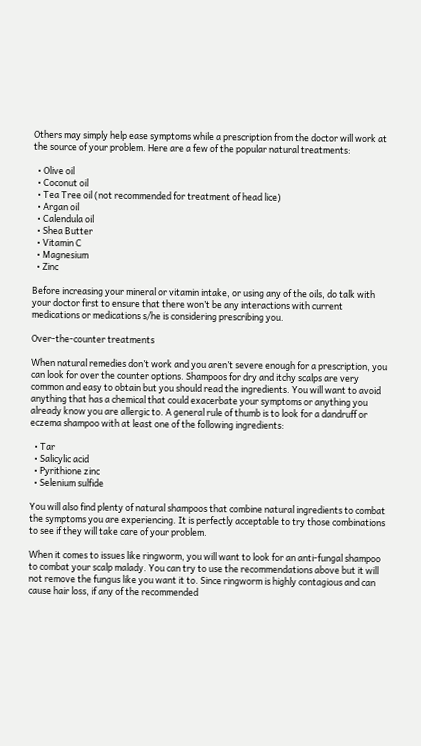Others may simply help ease symptoms while a prescription from the doctor will work at the source of your problem. Here are a few of the popular natural treatments:

  • Olive oil
  • Coconut oil
  • Tea Tree oil (not recommended for treatment of head lice)
  • Argan oil
  • Calendula oil
  • Shea Butter
  • Vitamin C
  • Magnesium
  • Zinc

Before increasing your mineral or vitamin intake, or using any of the oils, do talk with your doctor first to ensure that there won’t be any interactions with current medications or medications s/he is considering prescribing you.

Over-the-counter treatments

When natural remedies don’t work and you aren’t severe enough for a prescription, you can look for over the counter options. Shampoos for dry and itchy scalps are very common and easy to obtain but you should read the ingredients. You will want to avoid anything that has a chemical that could exacerbate your symptoms or anything you already know you are allergic to. A general rule of thumb is to look for a dandruff or eczema shampoo with at least one of the following ingredients:

  • Tar
  • Salicylic acid
  • Pyrithione zinc
  • Selenium sulfide

You will also find plenty of natural shampoos that combine natural ingredients to combat the symptoms you are experiencing. It is perfectly acceptable to try those combinations to see if they will take care of your problem.

When it comes to issues like ringworm, you will want to look for an anti-fungal shampoo to combat your scalp malady. You can try to use the recommendations above but it will not remove the fungus like you want it to. Since ringworm is highly contagious and can cause hair loss, if any of the recommended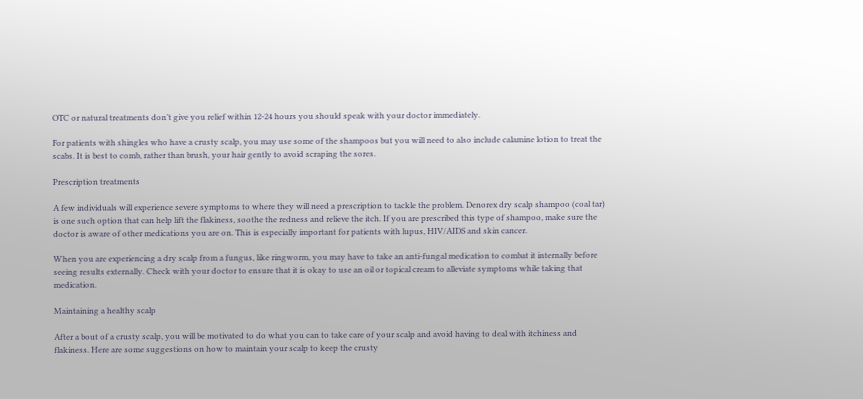OTC or natural treatments don’t give you relief within 12-24 hours you should speak with your doctor immediately.

For patients with shingles who have a crusty scalp, you may use some of the shampoos but you will need to also include calamine lotion to treat the scabs. It is best to comb, rather than brush, your hair gently to avoid scraping the sores.

Prescription treatments

A few individuals will experience severe symptoms to where they will need a prescription to tackle the problem. Denorex dry scalp shampoo (coal tar) is one such option that can help lift the flakiness, soothe the redness and relieve the itch. If you are prescribed this type of shampoo, make sure the doctor is aware of other medications you are on. This is especially important for patients with lupus, HIV/AIDS and skin cancer.

When you are experiencing a dry scalp from a fungus, like ringworm, you may have to take an anti-fungal medication to combat it internally before seeing results externally. Check with your doctor to ensure that it is okay to use an oil or topical cream to alleviate symptoms while taking that medication.

Maintaining a healthy scalp

After a bout of a crusty scalp, you will be motivated to do what you can to take care of your scalp and avoid having to deal with itchiness and flakiness. Here are some suggestions on how to maintain your scalp to keep the crusty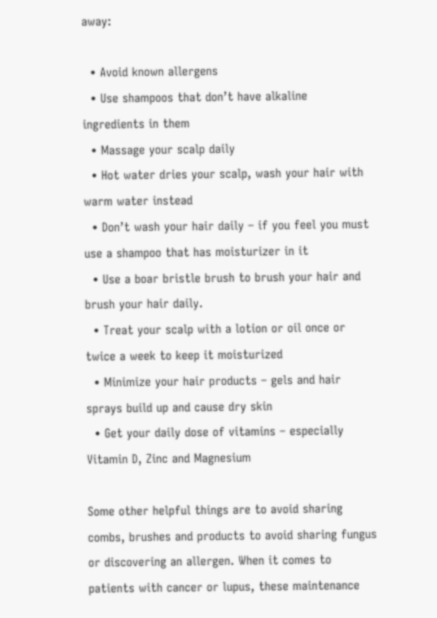away:

  • Avoid known allergens
  • Use shampoos that don’t have alkaline ingredients in them
  • Massage your scalp daily
  • Hot water dries your scalp, wash your hair with warm water instead
  • Don’t wash your hair daily – if you feel you must use a shampoo that has moisturizer in it
  • Use a boar bristle brush to brush your hair and brush your hair daily.
  • Treat your scalp with a lotion or oil once or twice a week to keep it moisturized
  • Minimize your hair products – gels and hair sprays build up and cause dry skin
  • Get your daily dose of vitamins – especially Vitamin D, Zinc and Magnesium

Some other helpful things are to avoid sharing combs, brushes and products to avoid sharing fungus or discovering an allergen. When it comes to patients with cancer or lupus, these maintenance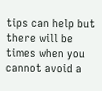tips can help but there will be times when you cannot avoid a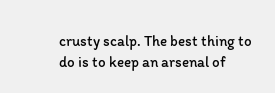crusty scalp. The best thing to do is to keep an arsenal of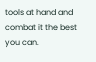tools at hand and combat it the best you can.